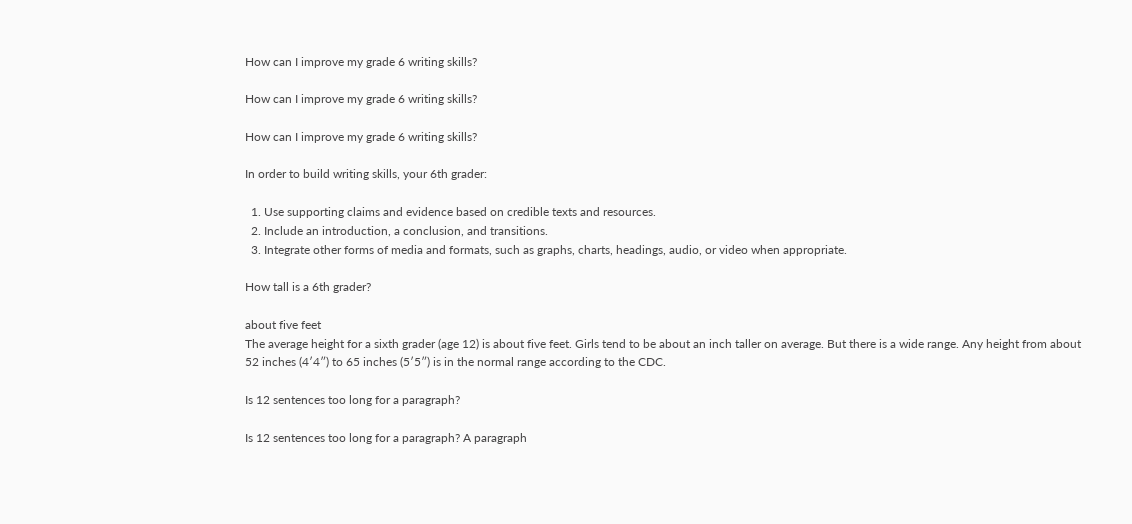How can I improve my grade 6 writing skills?

How can I improve my grade 6 writing skills?

How can I improve my grade 6 writing skills?

In order to build writing skills, your 6th grader:

  1. Use supporting claims and evidence based on credible texts and resources.
  2. Include an introduction, a conclusion, and transitions.
  3. Integrate other forms of media and formats, such as graphs, charts, headings, audio, or video when appropriate.

How tall is a 6th grader?

about five feet
The average height for a sixth grader (age 12) is about five feet. Girls tend to be about an inch taller on average. But there is a wide range. Any height from about 52 inches (4′4″) to 65 inches (5′5″) is in the normal range according to the CDC.

Is 12 sentences too long for a paragraph?

Is 12 sentences too long for a paragraph? A paragraph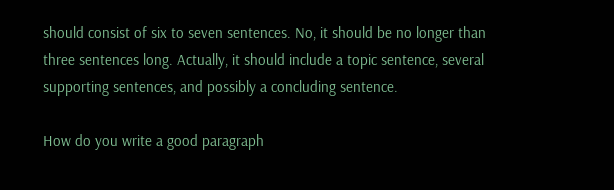should consist of six to seven sentences. No, it should be no longer than three sentences long. Actually, it should include a topic sentence, several supporting sentences, and possibly a concluding sentence.

How do you write a good paragraph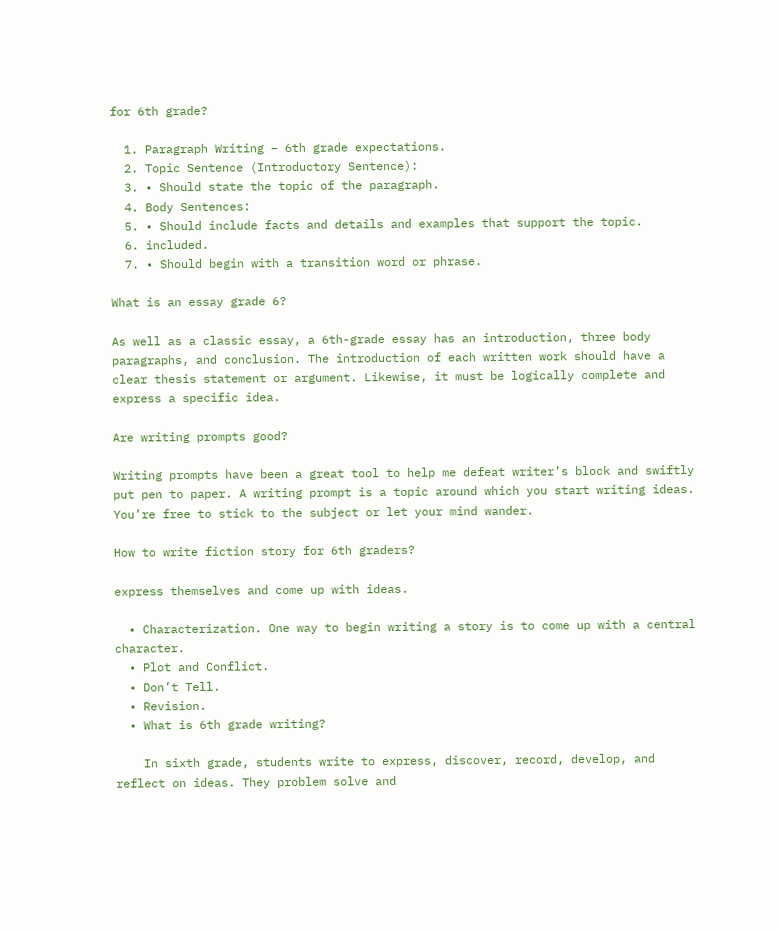for 6th grade?

  1. Paragraph Writing – 6th grade expectations.
  2. Topic Sentence (Introductory Sentence):
  3. • Should state the topic of the paragraph.
  4. Body Sentences:
  5. • Should include facts and details and examples that support the topic.
  6. included.
  7. • Should begin with a transition word or phrase.

What is an essay grade 6?

As well as a classic essay, a 6th-grade essay has an introduction, three body paragraphs, and conclusion. The introduction of each written work should have a clear thesis statement or argument. Likewise, it must be logically complete and express a specific idea.

Are writing prompts good?

Writing prompts have been a great tool to help me defeat writer’s block and swiftly put pen to paper. A writing prompt is a topic around which you start writing ideas. You’re free to stick to the subject or let your mind wander.

How to write fiction story for 6th graders?

express themselves and come up with ideas.

  • Characterization. One way to begin writing a story is to come up with a central character.
  • Plot and Conflict.
  • Don’t Tell.
  • Revision.
  • What is 6th grade writing?

    In sixth grade, students write to express, discover, record, develop, and reflect on ideas. They problem solve and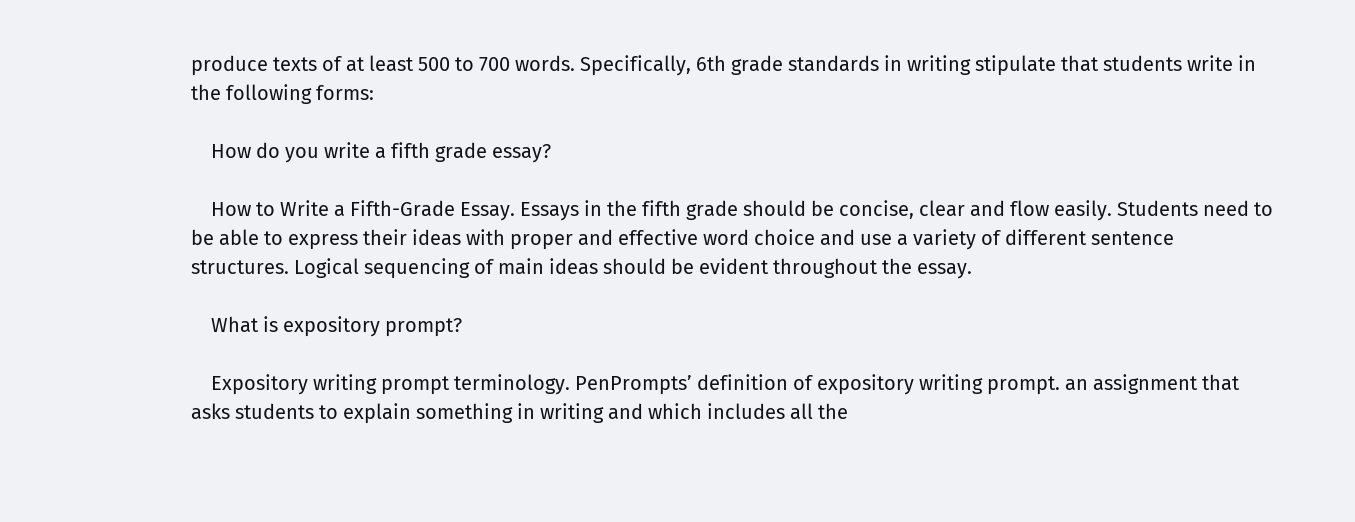produce texts of at least 500 to 700 words. Specifically, 6th grade standards in writing stipulate that students write in the following forms:

    How do you write a fifth grade essay?

    How to Write a Fifth-Grade Essay. Essays in the fifth grade should be concise, clear and flow easily. Students need to be able to express their ideas with proper and effective word choice and use a variety of different sentence structures. Logical sequencing of main ideas should be evident throughout the essay.

    What is expository prompt?

    Expository writing prompt terminology. PenPrompts’ definition of expository writing prompt. an assignment that asks students to explain something in writing and which includes all the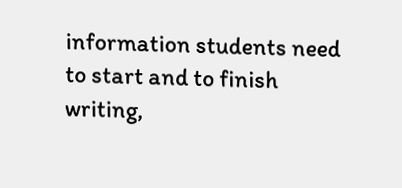information students need to start and to finish writing,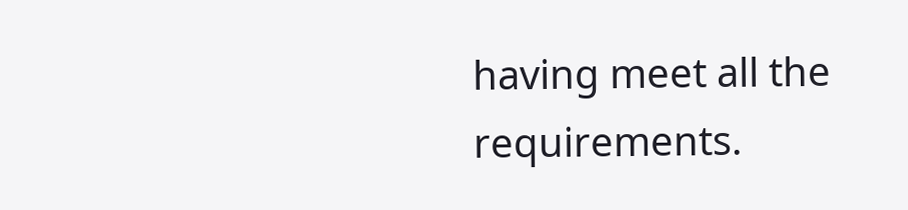having meet all the requirements.